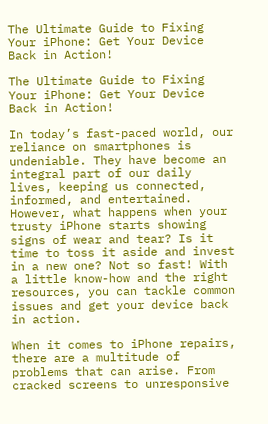The Ultimate Guide to Fixing Your iPhone: Get Your Device Back in Action!

The Ultimate Guide to Fixing Your iPhone: Get Your Device Back in Action!

In today’s fast-paced world, our reliance on smartphones is undeniable. They have become an integral part of our daily lives, keeping us connected, informed, and entertained. However, what happens when your trusty iPhone starts showing signs of wear and tear? Is it time to toss it aside and invest in a new one? Not so fast! With a little know-how and the right resources, you can tackle common issues and get your device back in action.

When it comes to iPhone repairs, there are a multitude of problems that can arise. From cracked screens to unresponsive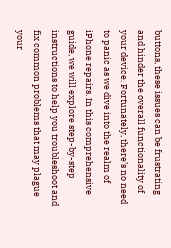buttons, these issues can be frustrating and hinder the overall functionality of your device. Fortunately, there’s no need to panic as we dive into the realm of iPhone repairs. In this comprehensive guide, we will explore step-by-step instructions to help you troubleshoot and fix common problems that may plague your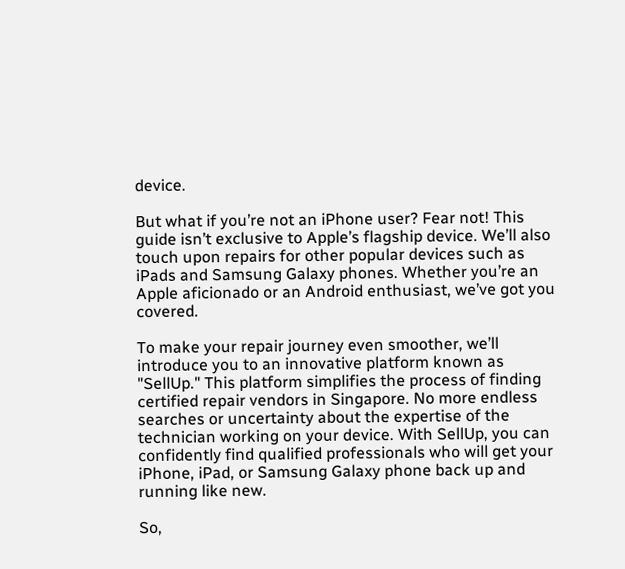device.

But what if you’re not an iPhone user? Fear not! This guide isn’t exclusive to Apple’s flagship device. We’ll also touch upon repairs for other popular devices such as iPads and Samsung Galaxy phones. Whether you’re an Apple aficionado or an Android enthusiast, we’ve got you covered.

To make your repair journey even smoother, we’ll introduce you to an innovative platform known as "SellUp." This platform simplifies the process of finding certified repair vendors in Singapore. No more endless searches or uncertainty about the expertise of the technician working on your device. With SellUp, you can confidently find qualified professionals who will get your iPhone, iPad, or Samsung Galaxy phone back up and running like new.

So,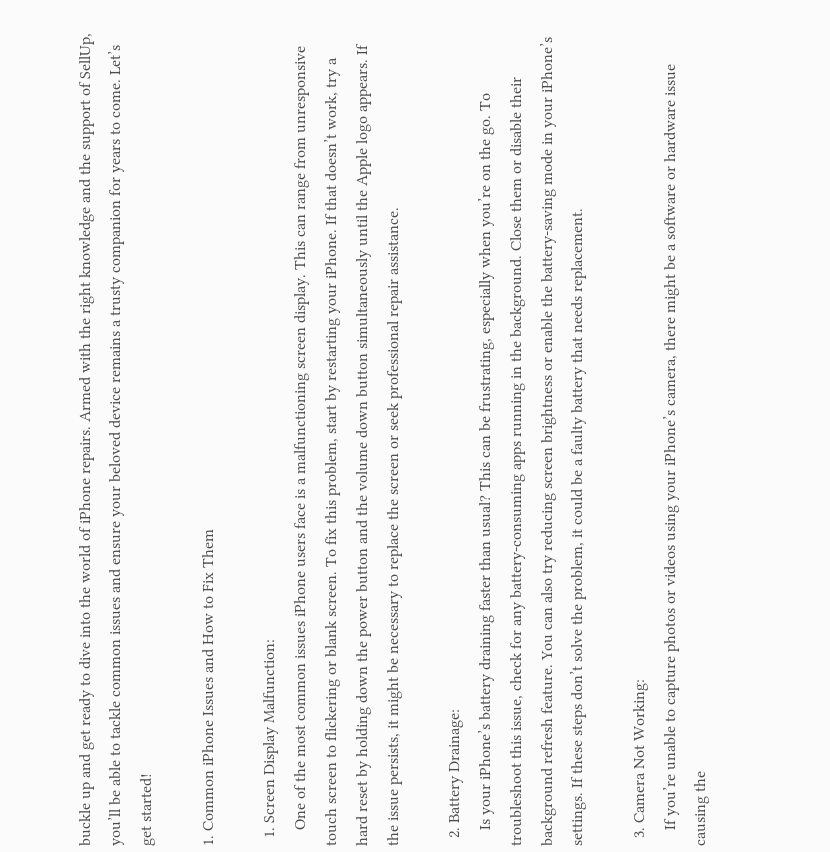buckle up and get ready to dive into the world of iPhone repairs. Armed with the right knowledge and the support of SellUp, you’ll be able to tackle common issues and ensure your beloved device remains a trusty companion for years to come. Let’s get started!

1. Common iPhone Issues and How to Fix Them

  1. Screen Display Malfunction:
    One of the most common issues iPhone users face is a malfunctioning screen display. This can range from unresponsive touch screen to flickering or blank screen. To fix this problem, start by restarting your iPhone. If that doesn’t work, try a hard reset by holding down the power button and the volume down button simultaneously until the Apple logo appears. If the issue persists, it might be necessary to replace the screen or seek professional repair assistance.

  2. Battery Drainage:
    Is your iPhone’s battery draining faster than usual? This can be frustrating, especially when you’re on the go. To troubleshoot this issue, check for any battery-consuming apps running in the background. Close them or disable their background refresh feature. You can also try reducing screen brightness or enable the battery-saving mode in your iPhone’s settings. If these steps don’t solve the problem, it could be a faulty battery that needs replacement.

  3. Camera Not Working:
    If you’re unable to capture photos or videos using your iPhone’s camera, there might be a software or hardware issue causing the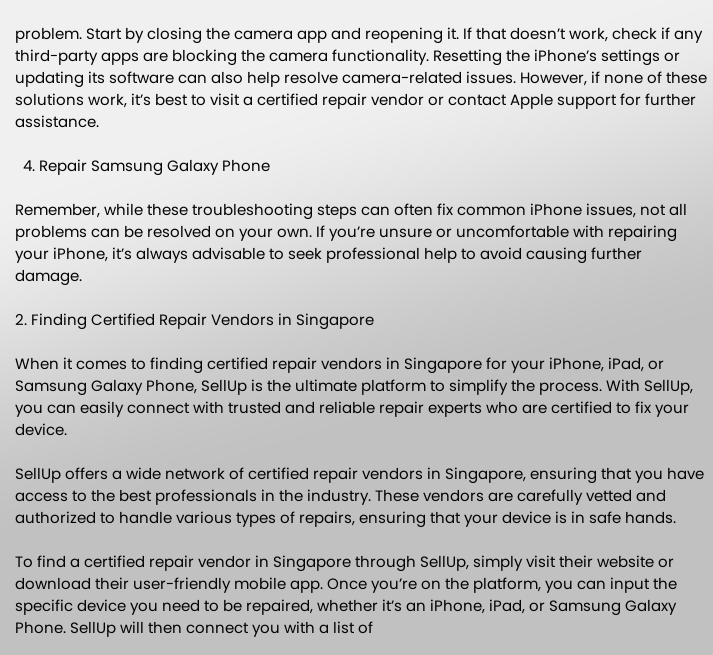problem. Start by closing the camera app and reopening it. If that doesn’t work, check if any third-party apps are blocking the camera functionality. Resetting the iPhone’s settings or updating its software can also help resolve camera-related issues. However, if none of these solutions work, it’s best to visit a certified repair vendor or contact Apple support for further assistance.

  4. Repair Samsung Galaxy Phone

Remember, while these troubleshooting steps can often fix common iPhone issues, not all problems can be resolved on your own. If you’re unsure or uncomfortable with repairing your iPhone, it’s always advisable to seek professional help to avoid causing further damage.

2. Finding Certified Repair Vendors in Singapore

When it comes to finding certified repair vendors in Singapore for your iPhone, iPad, or Samsung Galaxy Phone, SellUp is the ultimate platform to simplify the process. With SellUp, you can easily connect with trusted and reliable repair experts who are certified to fix your device.

SellUp offers a wide network of certified repair vendors in Singapore, ensuring that you have access to the best professionals in the industry. These vendors are carefully vetted and authorized to handle various types of repairs, ensuring that your device is in safe hands.

To find a certified repair vendor in Singapore through SellUp, simply visit their website or download their user-friendly mobile app. Once you’re on the platform, you can input the specific device you need to be repaired, whether it’s an iPhone, iPad, or Samsung Galaxy Phone. SellUp will then connect you with a list of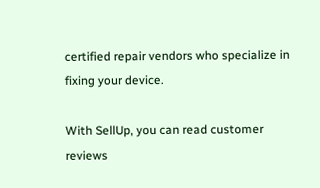certified repair vendors who specialize in fixing your device.

With SellUp, you can read customer reviews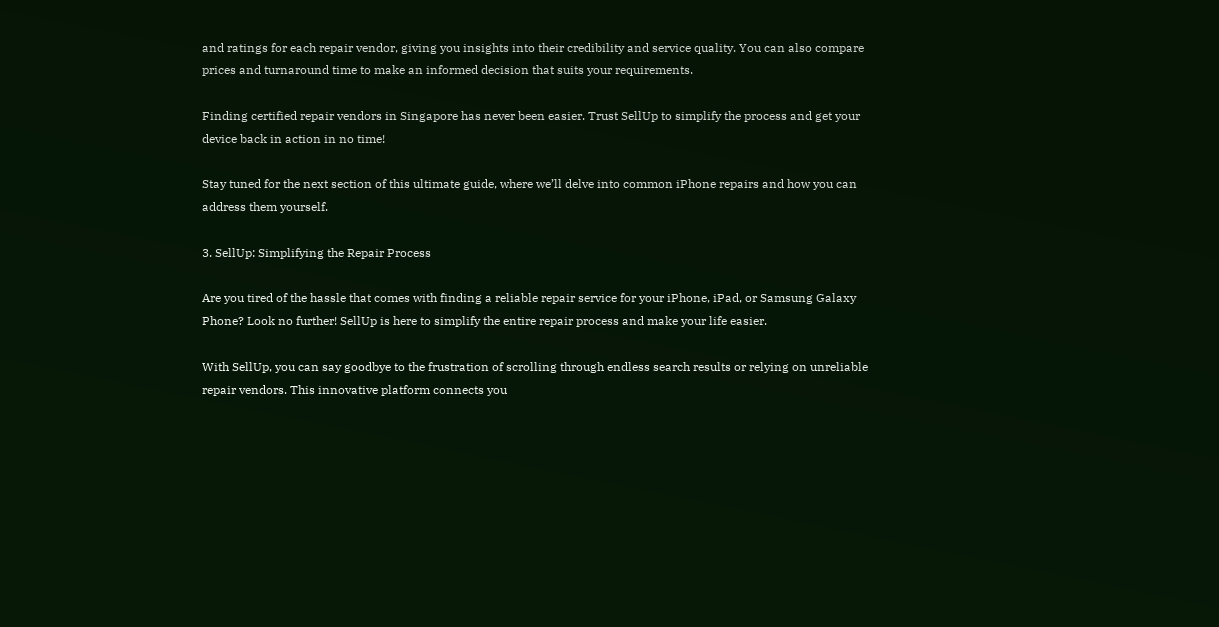and ratings for each repair vendor, giving you insights into their credibility and service quality. You can also compare prices and turnaround time to make an informed decision that suits your requirements.

Finding certified repair vendors in Singapore has never been easier. Trust SellUp to simplify the process and get your device back in action in no time!

Stay tuned for the next section of this ultimate guide, where we’ll delve into common iPhone repairs and how you can address them yourself.

3. SellUp: Simplifying the Repair Process

Are you tired of the hassle that comes with finding a reliable repair service for your iPhone, iPad, or Samsung Galaxy Phone? Look no further! SellUp is here to simplify the entire repair process and make your life easier.

With SellUp, you can say goodbye to the frustration of scrolling through endless search results or relying on unreliable repair vendors. This innovative platform connects you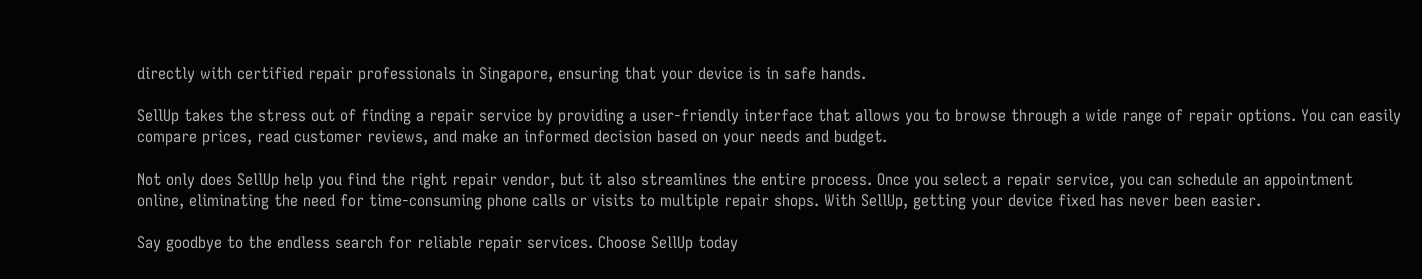directly with certified repair professionals in Singapore, ensuring that your device is in safe hands.

SellUp takes the stress out of finding a repair service by providing a user-friendly interface that allows you to browse through a wide range of repair options. You can easily compare prices, read customer reviews, and make an informed decision based on your needs and budget.

Not only does SellUp help you find the right repair vendor, but it also streamlines the entire process. Once you select a repair service, you can schedule an appointment online, eliminating the need for time-consuming phone calls or visits to multiple repair shops. With SellUp, getting your device fixed has never been easier.

Say goodbye to the endless search for reliable repair services. Choose SellUp today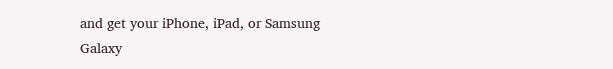and get your iPhone, iPad, or Samsung Galaxy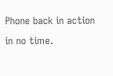Phone back in action in no time.